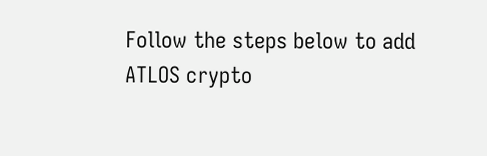Follow the steps below to add ATLOS crypto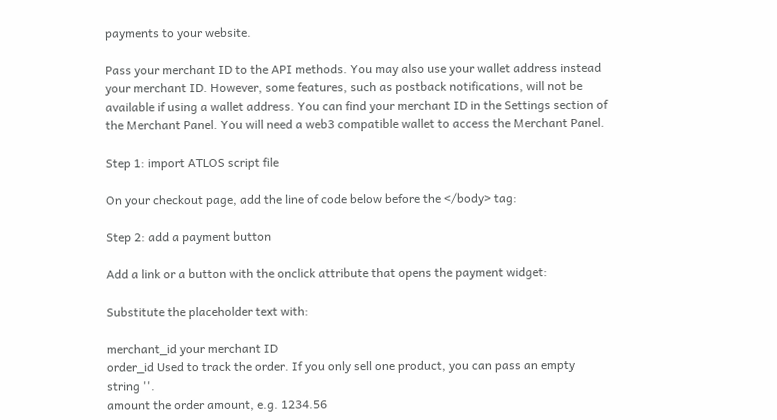payments to your website.

Pass your merchant ID to the API methods. You may also use your wallet address instead your merchant ID. However, some features, such as postback notifications, will not be available if using a wallet address. You can find your merchant ID in the Settings section of the Merchant Panel. You will need a web3 compatible wallet to access the Merchant Panel.

Step 1: import ATLOS script file

On your checkout page, add the line of code below before the </body> tag:

Step 2: add a payment button

Add a link or a button with the onclick attribute that opens the payment widget:

Substitute the placeholder text with:

merchant_id your merchant ID
order_id Used to track the order. If you only sell one product, you can pass an empty string ''.
amount the order amount, e.g. 1234.56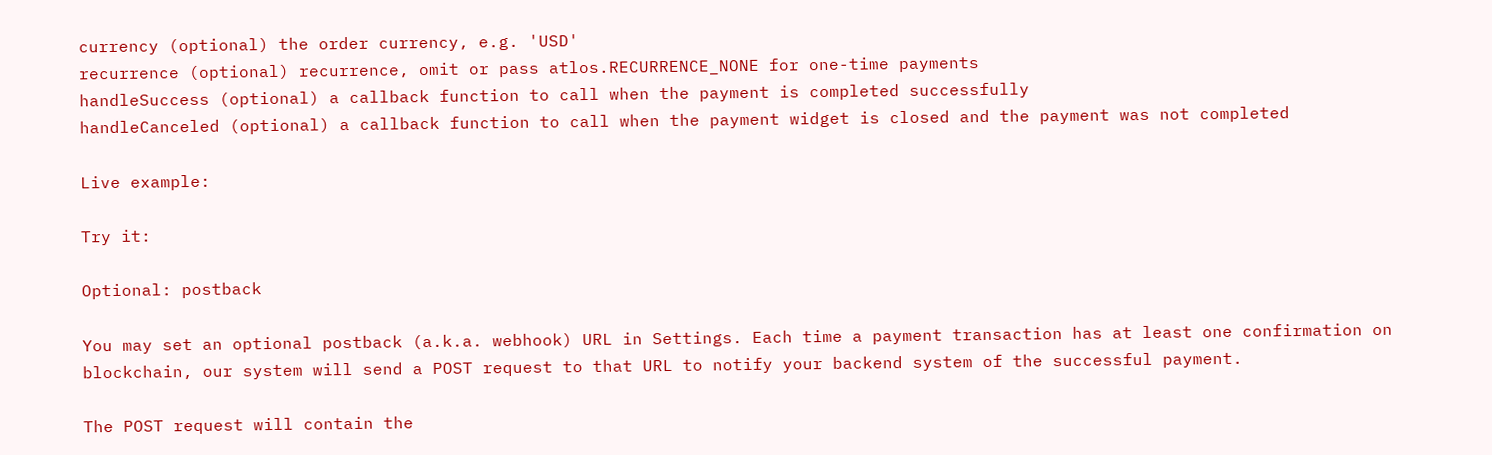currency (optional) the order currency, e.g. 'USD'
recurrence (optional) recurrence, omit or pass atlos.RECURRENCE_NONE for one-time payments
handleSuccess (optional) a callback function to call when the payment is completed successfully
handleCanceled (optional) a callback function to call when the payment widget is closed and the payment was not completed

Live example:

Try it:

Optional: postback

You may set an optional postback (a.k.a. webhook) URL in Settings. Each time a payment transaction has at least one confirmation on blockchain, our system will send a POST request to that URL to notify your backend system of the successful payment.

The POST request will contain the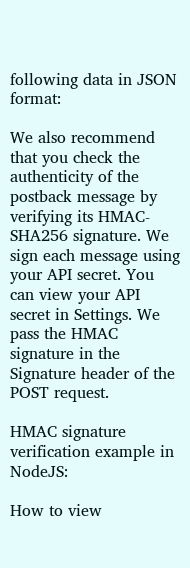following data in JSON format:

We also recommend that you check the authenticity of the postback message by verifying its HMAC-SHA256 signature. We sign each message using your API secret. You can view your API secret in Settings. We pass the HMAC signature in the Signature header of the POST request.

HMAC signature verification example in NodeJS:

How to view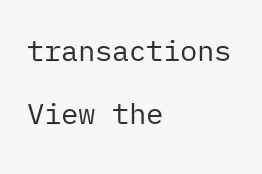transactions

View the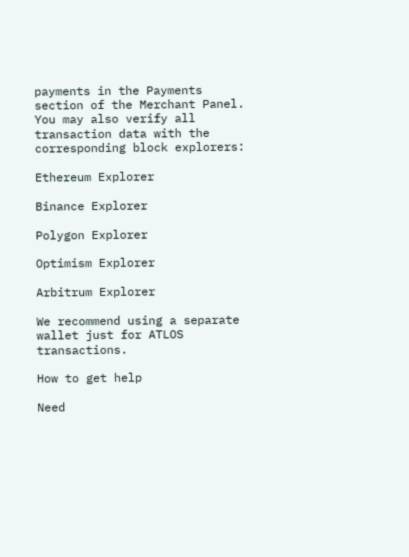payments in the Payments section of the Merchant Panel. You may also verify all transaction data with the corresponding block explorers:

Ethereum Explorer

Binance Explorer

Polygon Explorer

Optimism Explorer

Arbitrum Explorer

We recommend using a separate wallet just for ATLOS transactions.

How to get help

Need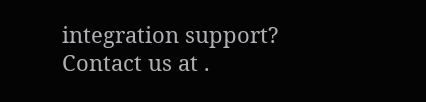integration support? Contact us at .